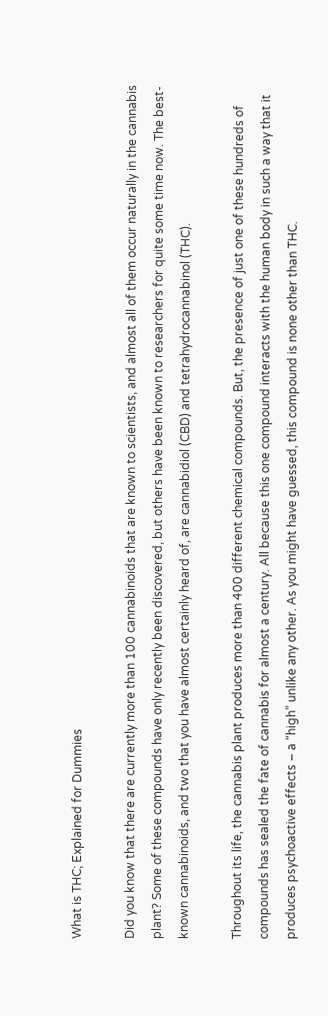What is THC; Explained for Dummies

Did you know that there are currently more than 100 cannabinoids that are known to scientists, and almost all of them occur naturally in the cannabis plant? Some of these compounds have only recently been discovered, but others have been known to researchers for quite some time now. The best-known cannabinoids, and two that you have almost certainly heard of, are cannabidiol (CBD) and tetrahydrocannabinol (THC).

Throughout its life, the cannabis plant produces more than 400 different chemical compounds. But, the presence of just one of these hundreds of compounds has sealed the fate of cannabis for almost a century. All because this one compound interacts with the human body in such a way that it produces psychoactive effects – a “high” unlike any other. As you might have guessed, this compound is none other than THC.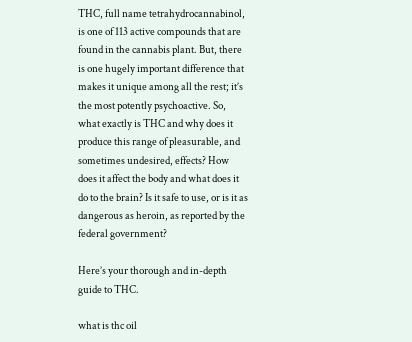THC, full name tetrahydrocannabinol, is one of 113 active compounds that are found in the cannabis plant. But, there is one hugely important difference that makes it unique among all the rest; it’s the most potently psychoactive. So, what exactly is THC and why does it produce this range of pleasurable, and sometimes undesired, effects? How does it affect the body and what does it do to the brain? Is it safe to use, or is it as dangerous as heroin, as reported by the federal government?

Here’s your thorough and in-depth guide to THC.

what is thc oil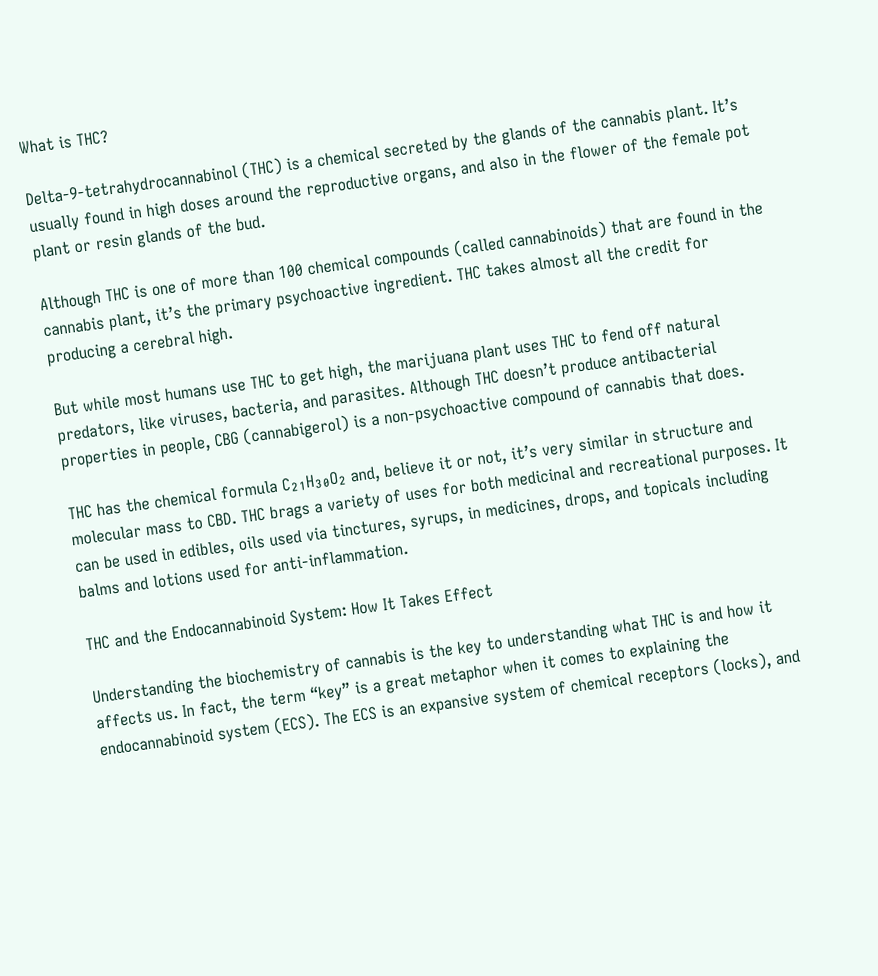What is THC?

Delta-9-tetrahydrocannabinol (THC) is a chemical secreted by the glands of the cannabis plant. It’s usually found in high doses around the reproductive organs, and also in the flower of the female pot plant or resin glands of the bud.

Although THC is one of more than 100 chemical compounds (called cannabinoids) that are found in the cannabis plant, it’s the primary psychoactive ingredient. THC takes almost all the credit for producing a cerebral high.

But while most humans use THC to get high, the marijuana plant uses THC to fend off natural predators, like viruses, bacteria, and parasites. Although THC doesn’t produce antibacterial properties in people, CBG (cannabigerol) is a non-psychoactive compound of cannabis that does.

THC has the chemical formula C₂₁H₃₀O₂ and, believe it or not, it’s very similar in structure and molecular mass to CBD. THC brags a variety of uses for both medicinal and recreational purposes. It can be used in edibles, oils used via tinctures, syrups, in medicines, drops, and topicals including balms and lotions used for anti-inflammation.

THC and the Endocannabinoid System: How It Takes Effect

Understanding the biochemistry of cannabis is the key to understanding what THC is and how it affects us. In fact, the term “key” is a great metaphor when it comes to explaining the endocannabinoid system (ECS). The ECS is an expansive system of chemical receptors (locks), and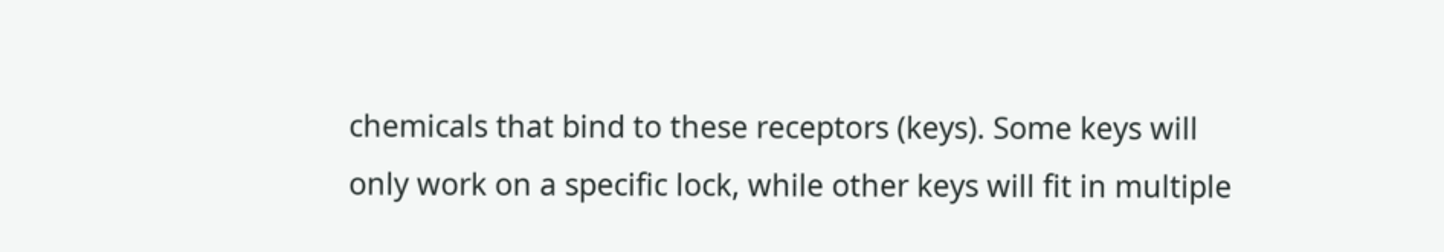chemicals that bind to these receptors (keys). Some keys will only work on a specific lock, while other keys will fit in multiple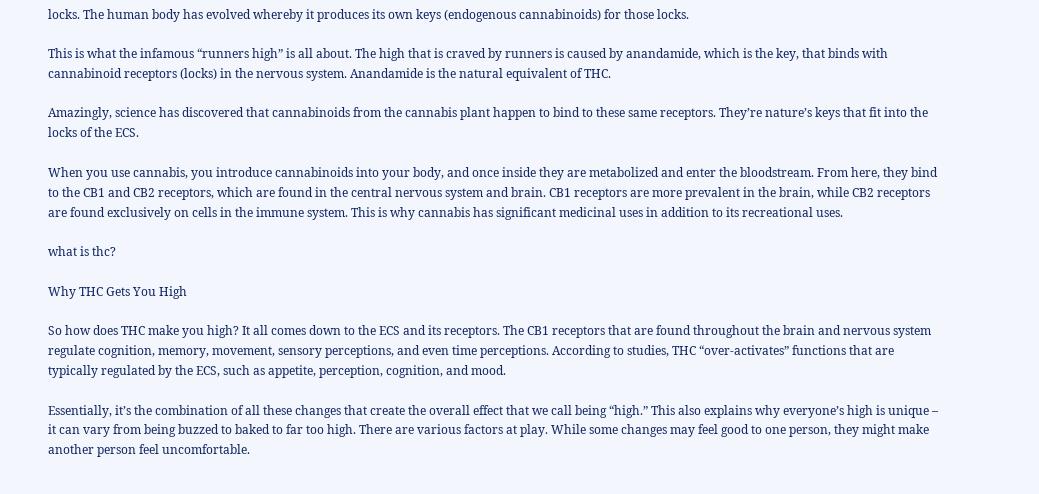locks. The human body has evolved whereby it produces its own keys (endogenous cannabinoids) for those locks.

This is what the infamous “runners high” is all about. The high that is craved by runners is caused by anandamide, which is the key, that binds with cannabinoid receptors (locks) in the nervous system. Anandamide is the natural equivalent of THC.

Amazingly, science has discovered that cannabinoids from the cannabis plant happen to bind to these same receptors. They’re nature’s keys that fit into the locks of the ECS.

When you use cannabis, you introduce cannabinoids into your body, and once inside they are metabolized and enter the bloodstream. From here, they bind to the CB1 and CB2 receptors, which are found in the central nervous system and brain. CB1 receptors are more prevalent in the brain, while CB2 receptors are found exclusively on cells in the immune system. This is why cannabis has significant medicinal uses in addition to its recreational uses.

what is thc?

Why THC Gets You High

So how does THC make you high? It all comes down to the ECS and its receptors. The CB1 receptors that are found throughout the brain and nervous system regulate cognition, memory, movement, sensory perceptions, and even time perceptions. According to studies, THC “over-activates” functions that are typically regulated by the ECS, such as appetite, perception, cognition, and mood.

Essentially, it’s the combination of all these changes that create the overall effect that we call being “high.” This also explains why everyone’s high is unique – it can vary from being buzzed to baked to far too high. There are various factors at play. While some changes may feel good to one person, they might make another person feel uncomfortable.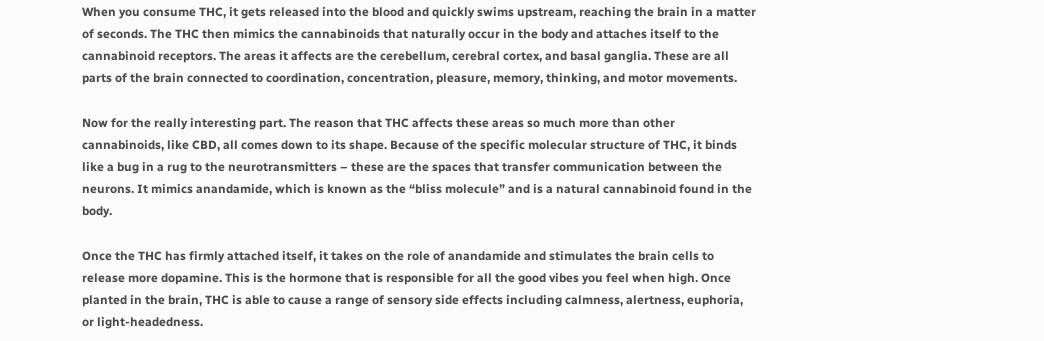When you consume THC, it gets released into the blood and quickly swims upstream, reaching the brain in a matter of seconds. The THC then mimics the cannabinoids that naturally occur in the body and attaches itself to the cannabinoid receptors. The areas it affects are the cerebellum, cerebral cortex, and basal ganglia. These are all parts of the brain connected to coordination, concentration, pleasure, memory, thinking, and motor movements.

Now for the really interesting part. The reason that THC affects these areas so much more than other cannabinoids, like CBD, all comes down to its shape. Because of the specific molecular structure of THC, it binds like a bug in a rug to the neurotransmitters – these are the spaces that transfer communication between the neurons. It mimics anandamide, which is known as the “bliss molecule” and is a natural cannabinoid found in the body.

Once the THC has firmly attached itself, it takes on the role of anandamide and stimulates the brain cells to release more dopamine. This is the hormone that is responsible for all the good vibes you feel when high. Once planted in the brain, THC is able to cause a range of sensory side effects including calmness, alertness, euphoria, or light-headedness.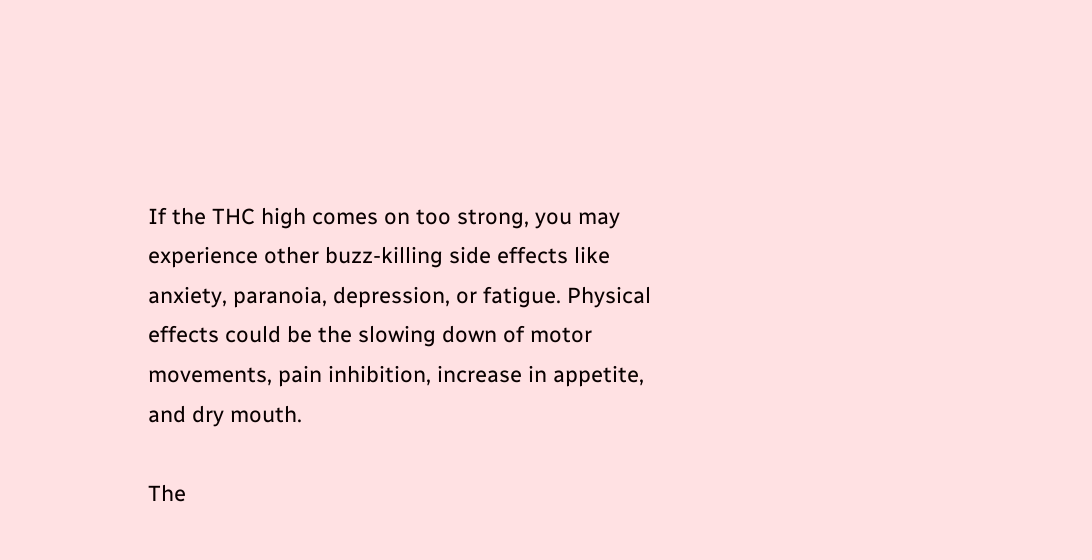If the THC high comes on too strong, you may experience other buzz-killing side effects like anxiety, paranoia, depression, or fatigue. Physical effects could be the slowing down of motor movements, pain inhibition, increase in appetite, and dry mouth.

The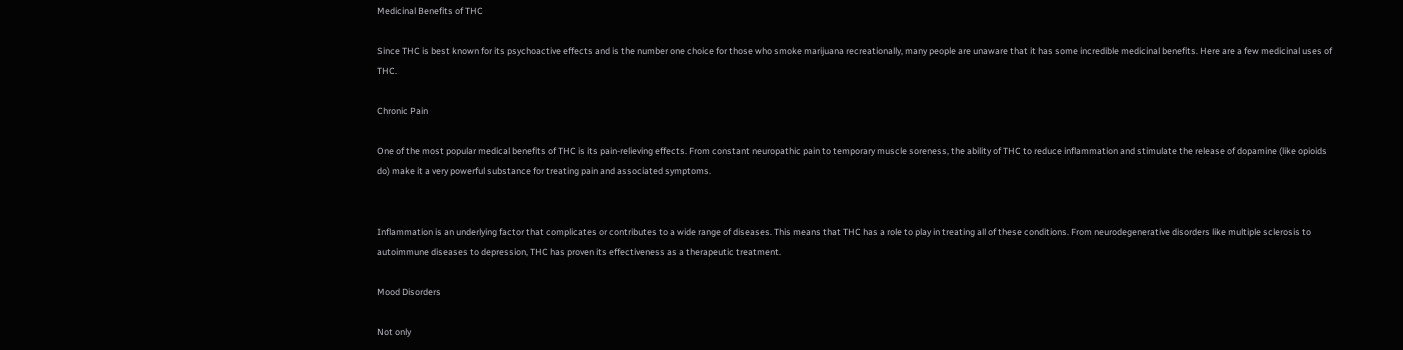Medicinal Benefits of THC

Since THC is best known for its psychoactive effects and is the number one choice for those who smoke marijuana recreationally, many people are unaware that it has some incredible medicinal benefits. Here are a few medicinal uses of THC.

Chronic Pain

One of the most popular medical benefits of THC is its pain-relieving effects. From constant neuropathic pain to temporary muscle soreness, the ability of THC to reduce inflammation and stimulate the release of dopamine (like opioids do) make it a very powerful substance for treating pain and associated symptoms.


Inflammation is an underlying factor that complicates or contributes to a wide range of diseases. This means that THC has a role to play in treating all of these conditions. From neurodegenerative disorders like multiple sclerosis to autoimmune diseases to depression, THC has proven its effectiveness as a therapeutic treatment.

Mood Disorders

Not only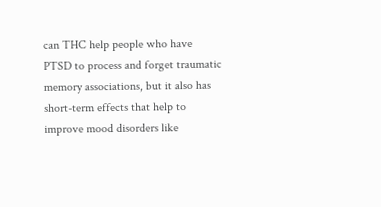can THC help people who have PTSD to process and forget traumatic memory associations, but it also has short-term effects that help to improve mood disorders like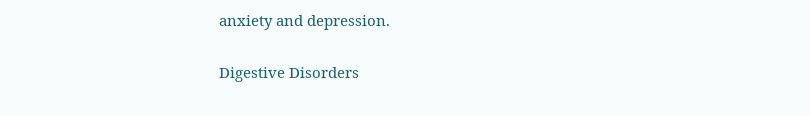anxiety and depression.

Digestive Disorders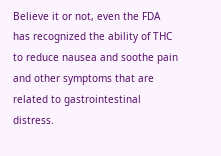Believe it or not, even the FDA has recognized the ability of THC to reduce nausea and soothe pain and other symptoms that are related to gastrointestinal distress.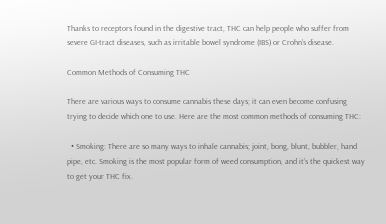Thanks to receptors found in the digestive tract, THC can help people who suffer from severe GI-tract diseases, such as irritable bowel syndrome (IBS) or Crohn’s disease.

Common Methods of Consuming THC

There are various ways to consume cannabis these days; it can even become confusing trying to decide which one to use. Here are the most common methods of consuming THC:

  • Smoking: There are so many ways to inhale cannabis; joint, bong, blunt, bubbler, hand pipe, etc. Smoking is the most popular form of weed consumption, and it’s the quickest way to get your THC fix.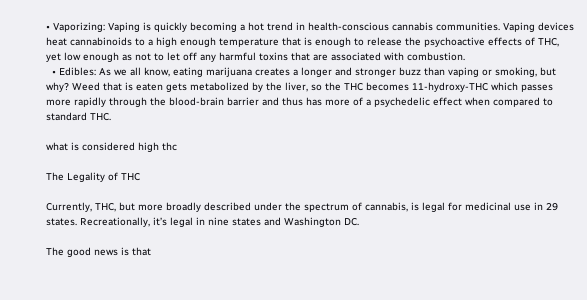• Vaporizing: Vaping is quickly becoming a hot trend in health-conscious cannabis communities. Vaping devices heat cannabinoids to a high enough temperature that is enough to release the psychoactive effects of THC, yet low enough as not to let off any harmful toxins that are associated with combustion.
  • Edibles: As we all know, eating marijuana creates a longer and stronger buzz than vaping or smoking, but why? Weed that is eaten gets metabolized by the liver, so the THC becomes 11-hydroxy-THC which passes more rapidly through the blood-brain barrier and thus has more of a psychedelic effect when compared to standard THC.

what is considered high thc

The Legality of THC

Currently, THC, but more broadly described under the spectrum of cannabis, is legal for medicinal use in 29 states. Recreationally, it’s legal in nine states and Washington DC.

The good news is that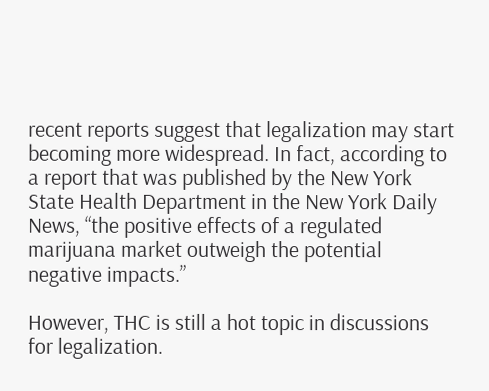recent reports suggest that legalization may start becoming more widespread. In fact, according to a report that was published by the New York State Health Department in the New York Daily News, “the positive effects of a regulated marijuana market outweigh the potential negative impacts.”

However, THC is still a hot topic in discussions for legalization.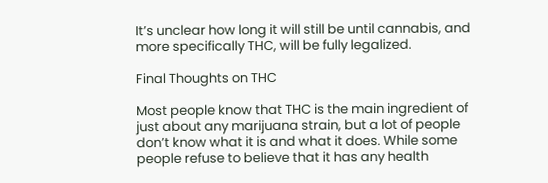It’s unclear how long it will still be until cannabis, and more specifically THC, will be fully legalized.

Final Thoughts on THC

Most people know that THC is the main ingredient of just about any marijuana strain, but a lot of people don’t know what it is and what it does. While some people refuse to believe that it has any health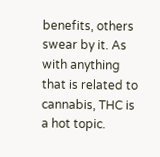benefits, others swear by it. As with anything that is related to cannabis, THC is a hot topic.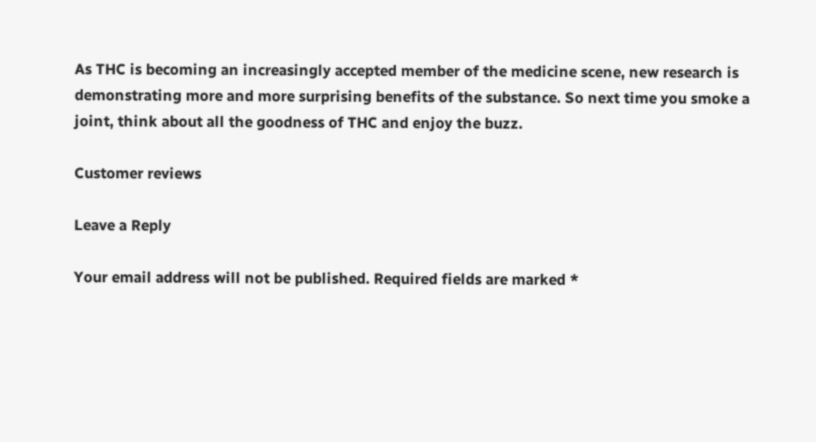As THC is becoming an increasingly accepted member of the medicine scene, new research is demonstrating more and more surprising benefits of the substance. So next time you smoke a joint, think about all the goodness of THC and enjoy the buzz.

Customer reviews

Leave a Reply

Your email address will not be published. Required fields are marked *